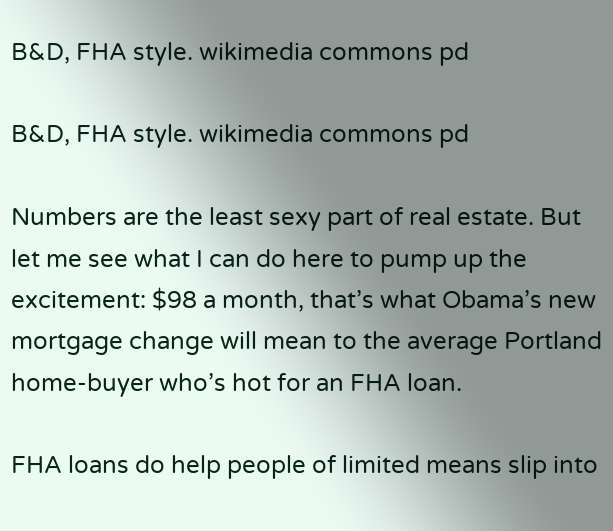B&D, FHA style. wikimedia commons pd

B&D, FHA style. wikimedia commons pd

Numbers are the least sexy part of real estate. But let me see what I can do here to pump up the excitement: $98 a month, that’s what Obama’s new mortgage change will mean to the average Portland home-buyer who’s hot for an FHA loan.

FHA loans do help people of limited means slip into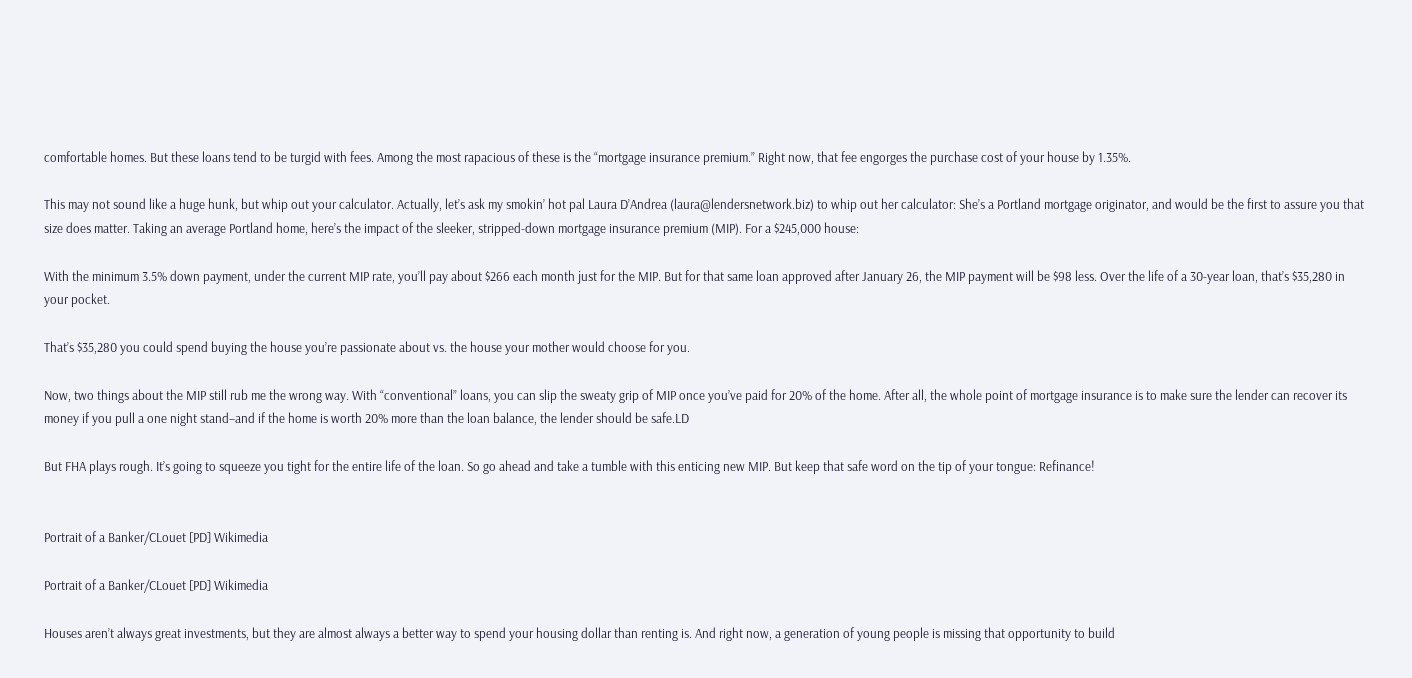comfortable homes. But these loans tend to be turgid with fees. Among the most rapacious of these is the “mortgage insurance premium.” Right now, that fee engorges the purchase cost of your house by 1.35%.

This may not sound like a huge hunk, but whip out your calculator. Actually, let’s ask my smokin’ hot pal Laura D’Andrea (laura@lendersnetwork.biz) to whip out her calculator: She’s a Portland mortgage originator, and would be the first to assure you that size does matter. Taking an average Portland home, here’s the impact of the sleeker, stripped-down mortgage insurance premium (MIP). For a $245,000 house:

With the minimum 3.5% down payment, under the current MIP rate, you’ll pay about $266 each month just for the MIP. But for that same loan approved after January 26, the MIP payment will be $98 less. Over the life of a 30-year loan, that’s $35,280 in your pocket.

That’s $35,280 you could spend buying the house you’re passionate about vs. the house your mother would choose for you.

Now, two things about the MIP still rub me the wrong way. With “conventional” loans, you can slip the sweaty grip of MIP once you’ve paid for 20% of the home. After all, the whole point of mortgage insurance is to make sure the lender can recover its money if you pull a one night stand–and if the home is worth 20% more than the loan balance, the lender should be safe.LD

But FHA plays rough. It’s going to squeeze you tight for the entire life of the loan. So go ahead and take a tumble with this enticing new MIP. But keep that safe word on the tip of your tongue: Refinance!


Portrait of a Banker/CLouet [PD] Wikimedia

Portrait of a Banker/CLouet [PD] Wikimedia

Houses aren’t always great investments, but they are almost always a better way to spend your housing dollar than renting is. And right now, a generation of young people is missing that opportunity to build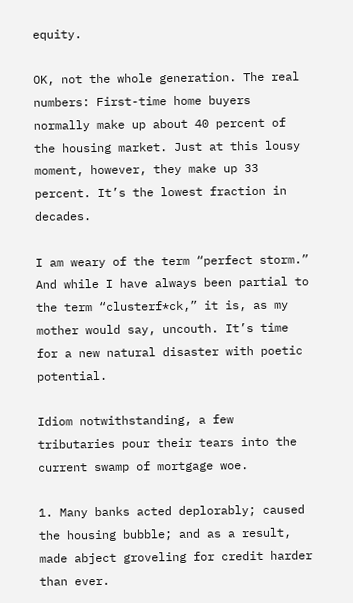equity.

OK, not the whole generation. The real numbers: First-time home buyers normally make up about 40 percent of the housing market. Just at this lousy moment, however, they make up 33 percent. It’s the lowest fraction in decades.

I am weary of the term “perfect storm.” And while I have always been partial to the term “clusterf*ck,” it is, as my mother would say, uncouth. It’s time for a new natural disaster with poetic potential.

Idiom notwithstanding, a few tributaries pour their tears into the current swamp of mortgage woe.

1. Many banks acted deplorably; caused the housing bubble; and as a result, made abject groveling for credit harder than ever.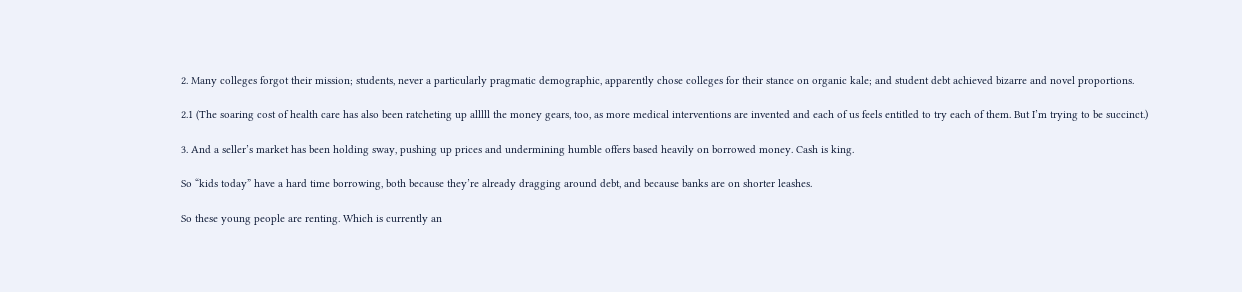2. Many colleges forgot their mission; students, never a particularly pragmatic demographic, apparently chose colleges for their stance on organic kale; and student debt achieved bizarre and novel proportions.

2.1 (The soaring cost of health care has also been ratcheting up alllll the money gears, too, as more medical interventions are invented and each of us feels entitled to try each of them. But I’m trying to be succinct.)

3. And a seller’s market has been holding sway, pushing up prices and undermining humble offers based heavily on borrowed money. Cash is king.

So “kids today” have a hard time borrowing, both because they’re already dragging around debt, and because banks are on shorter leashes.

So these young people are renting. Which is currently an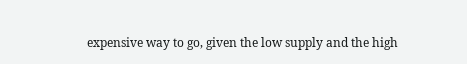expensive way to go, given the low supply and the high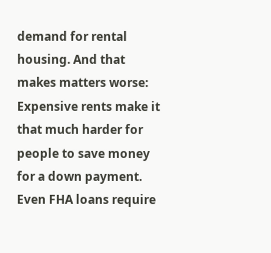demand for rental housing. And that makes matters worse: Expensive rents make it that much harder for people to save money for a down payment. Even FHA loans require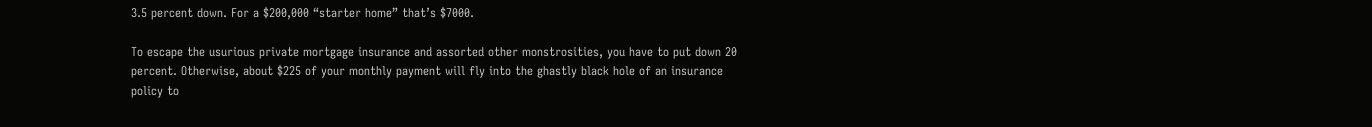3.5 percent down. For a $200,000 “starter home” that’s $7000.

To escape the usurious private mortgage insurance and assorted other monstrosities, you have to put down 20 percent. Otherwise, about $225 of your monthly payment will fly into the ghastly black hole of an insurance policy to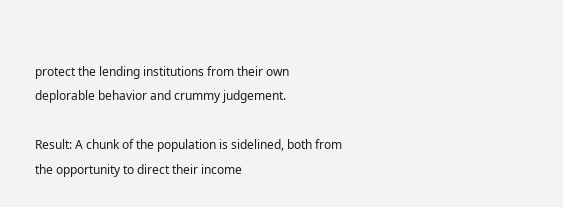protect the lending institutions from their own deplorable behavior and crummy judgement.

Result: A chunk of the population is sidelined, both from the opportunity to direct their income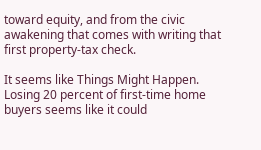toward equity, and from the civic awakening that comes with writing that first property-tax check.

It seems like Things Might Happen. Losing 20 percent of first-time home buyers seems like it could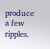produce a few ripples.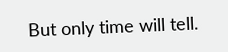But only time will tell.